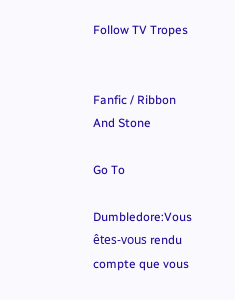Follow TV Tropes


Fanfic / Ribbon And Stone

Go To

Dumbledore:Vous êtes-vous rendu compte que vous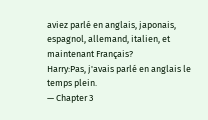aviez parlé en anglais, japonais, espagnol, allemand, italien, et maintenant Français?
Harry:Pas, j'avais parlé en anglais le temps plein.
— Chapter 3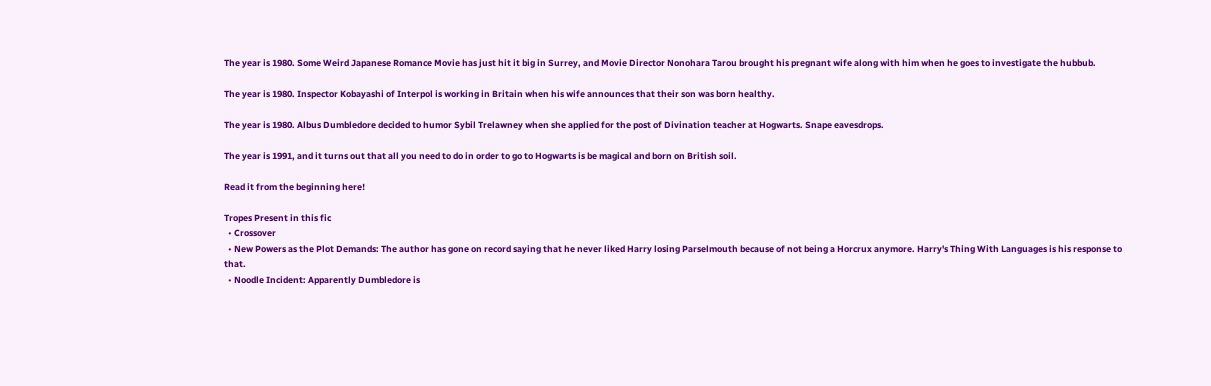The year is 1980. Some Weird Japanese Romance Movie has just hit it big in Surrey, and Movie Director Nonohara Tarou brought his pregnant wife along with him when he goes to investigate the hubbub.

The year is 1980. Inspector Kobayashi of Interpol is working in Britain when his wife announces that their son was born healthy.

The year is 1980. Albus Dumbledore decided to humor Sybil Trelawney when she applied for the post of Divination teacher at Hogwarts. Snape eavesdrops.

The year is 1991, and it turns out that all you need to do in order to go to Hogwarts is be magical and born on British soil.

Read it from the beginning here!

Tropes Present in this fic
  • Crossover
  • New Powers as the Plot Demands: The author has gone on record saying that he never liked Harry losing Parselmouth because of not being a Horcrux anymore. Harry's Thing With Languages is his response to that.
  • Noodle Incident: Apparently Dumbledore is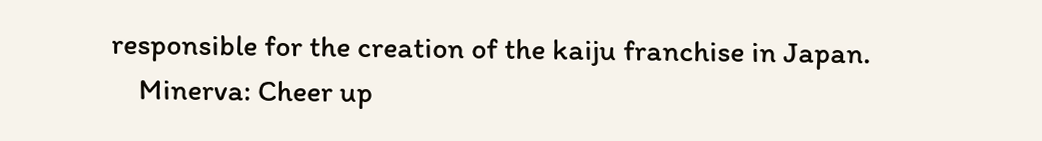responsible for the creation of the kaiju franchise in Japan.
    Minerva: Cheer up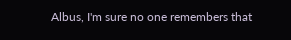Albus, I'm sure no one remembers that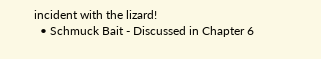incident with the lizard!
  • Schmuck Bait - Discussed in Chapter 6